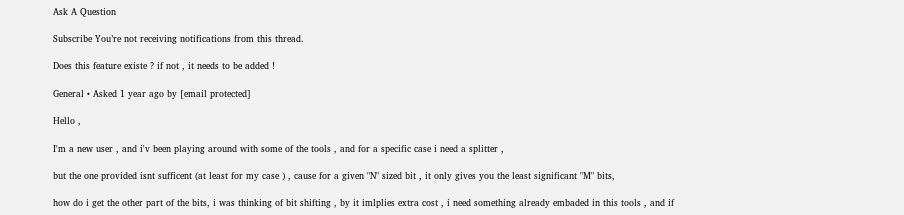Ask A Question

Subscribe You’re not receiving notifications from this thread.

Does this feature existe ? if not , it needs to be added !

General • Asked 1 year ago by [email protected]

Hello ,

I'm a new user , and i'v been playing around with some of the tools , and for a specific case i need a splitter ,

but the one provided isnt sufficent (at least for my case ) , cause for a given "N" sized bit , it only gives you the least significant "M" bits,

how do i get the other part of the bits, i was thinking of bit shifting , by it imlplies extra cost , i need something already embaded in this tools , and if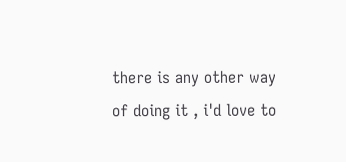there is any other way of doing it , i'd love to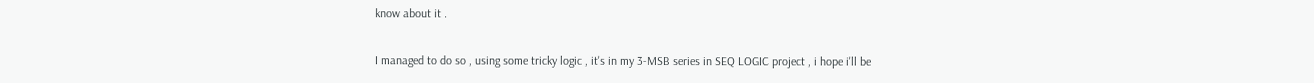know about it .

I managed to do so , using some tricky logic , it's in my 3-MSB series in SEQ LOGIC project , i hope i'll be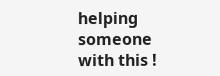helping someone with this !